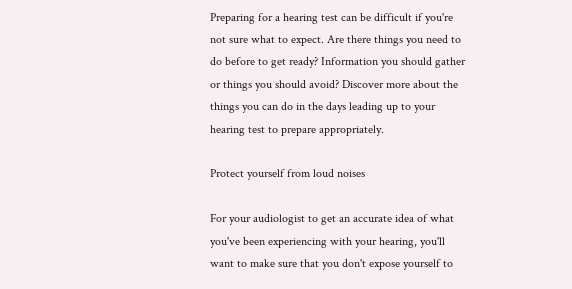Preparing for a hearing test can be difficult if you're not sure what to expect. Are there things you need to do before to get ready? Information you should gather or things you should avoid? Discover more about the things you can do in the days leading up to your hearing test to prepare appropriately.

Protect yourself from loud noises

For your audiologist to get an accurate idea of what you've been experiencing with your hearing, you'll want to make sure that you don't expose yourself to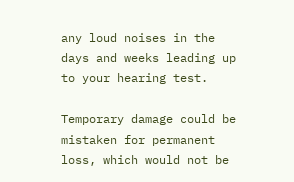any loud noises in the days and weeks leading up to your hearing test.

Temporary damage could be mistaken for permanent loss, which would not be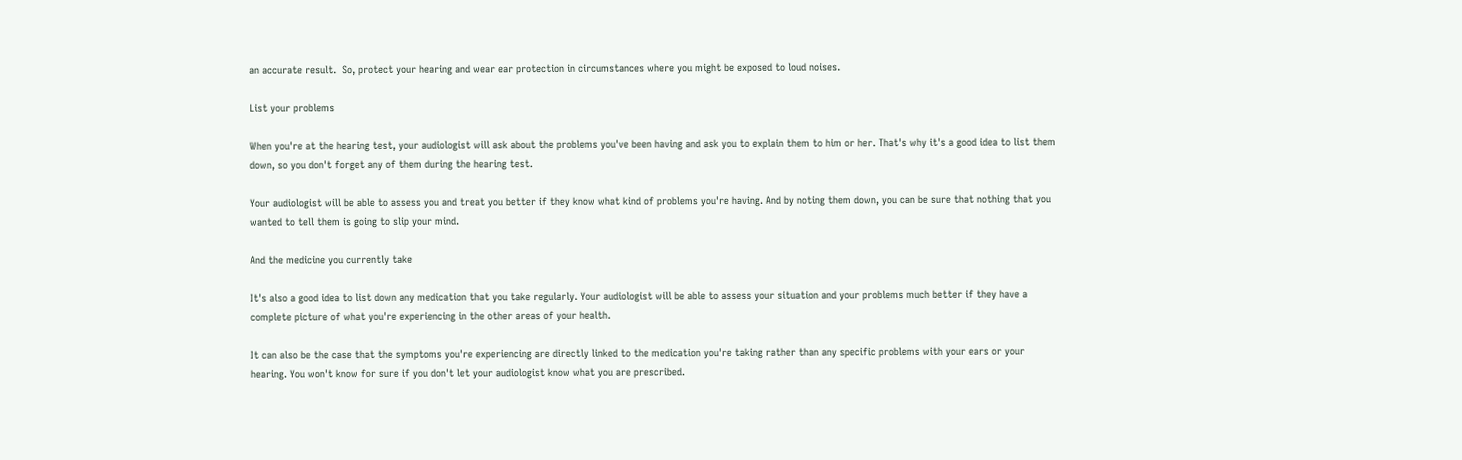an accurate result.  So, protect your hearing and wear ear protection in circumstances where you might be exposed to loud noises.

List your problems

When you're at the hearing test, your audiologist will ask about the problems you've been having and ask you to explain them to him or her. That's why it's a good idea to list them down, so you don't forget any of them during the hearing test.

Your audiologist will be able to assess you and treat you better if they know what kind of problems you're having. And by noting them down, you can be sure that nothing that you wanted to tell them is going to slip your mind.

And the medicine you currently take

It's also a good idea to list down any medication that you take regularly. Your audiologist will be able to assess your situation and your problems much better if they have a complete picture of what you're experiencing in the other areas of your health.

It can also be the case that the symptoms you're experiencing are directly linked to the medication you're taking rather than any specific problems with your ears or your hearing. You won't know for sure if you don't let your audiologist know what you are prescribed.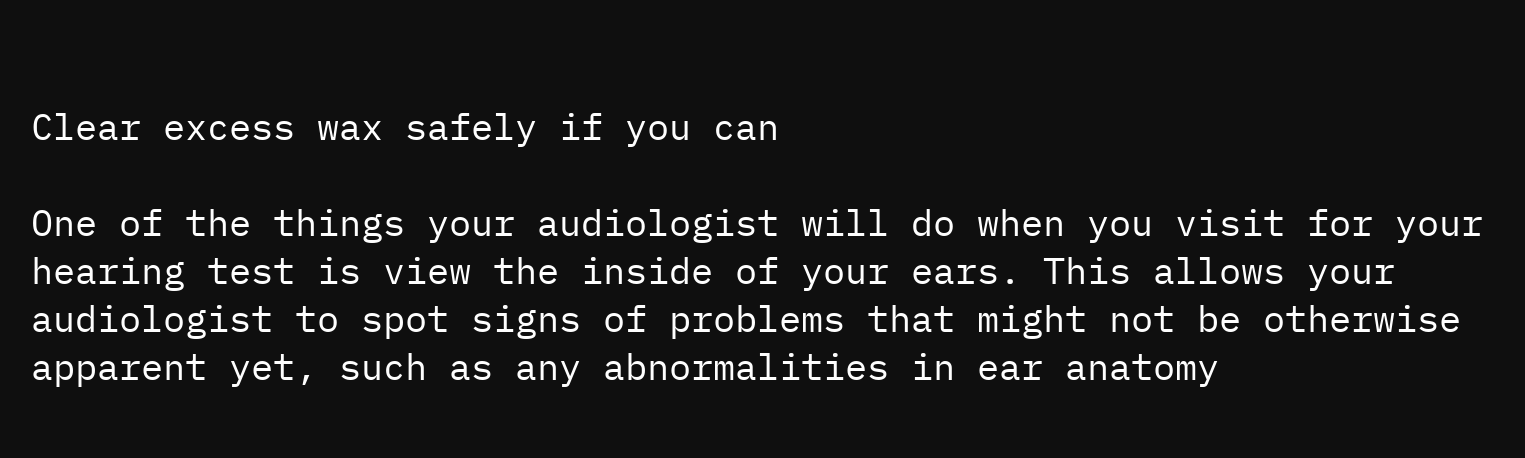Clear excess wax safely if you can

One of the things your audiologist will do when you visit for your hearing test is view the inside of your ears. This allows your audiologist to spot signs of problems that might not be otherwise apparent yet, such as any abnormalities in ear anatomy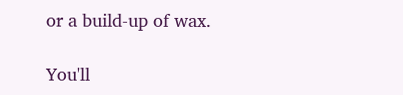or a build-up of wax.

You'll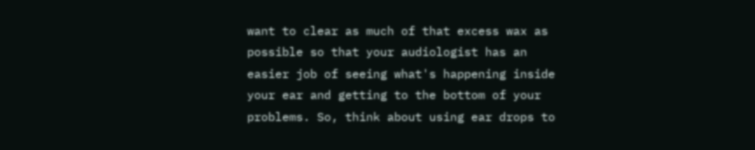want to clear as much of that excess wax as possible so that your audiologist has an easier job of seeing what's happening inside your ear and getting to the bottom of your problems. So, think about using ear drops to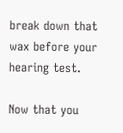break down that wax before your hearing test.

Now that you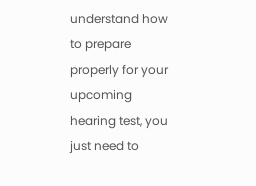understand how to prepare properly for your upcoming hearing test, you just need to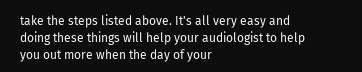take the steps listed above. It's all very easy and doing these things will help your audiologist to help you out more when the day of your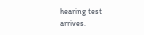hearing test arrives.